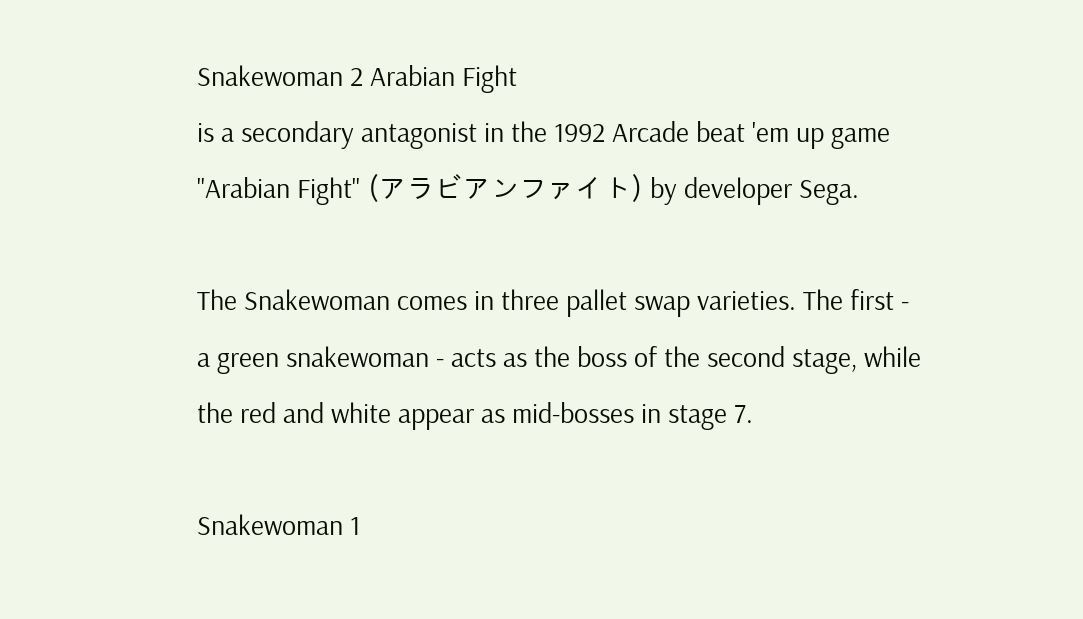Snakewoman 2 Arabian Fight
is a secondary antagonist in the 1992 Arcade beat 'em up game "Arabian Fight" (アラビアンファイト) by developer Sega.

The Snakewoman comes in three pallet swap varieties. The first - a green snakewoman - acts as the boss of the second stage, while the red and white appear as mid-bosses in stage 7.

Snakewoman 1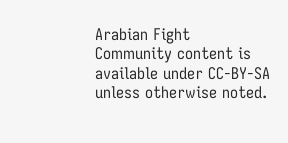Arabian Fight
Community content is available under CC-BY-SA unless otherwise noted.